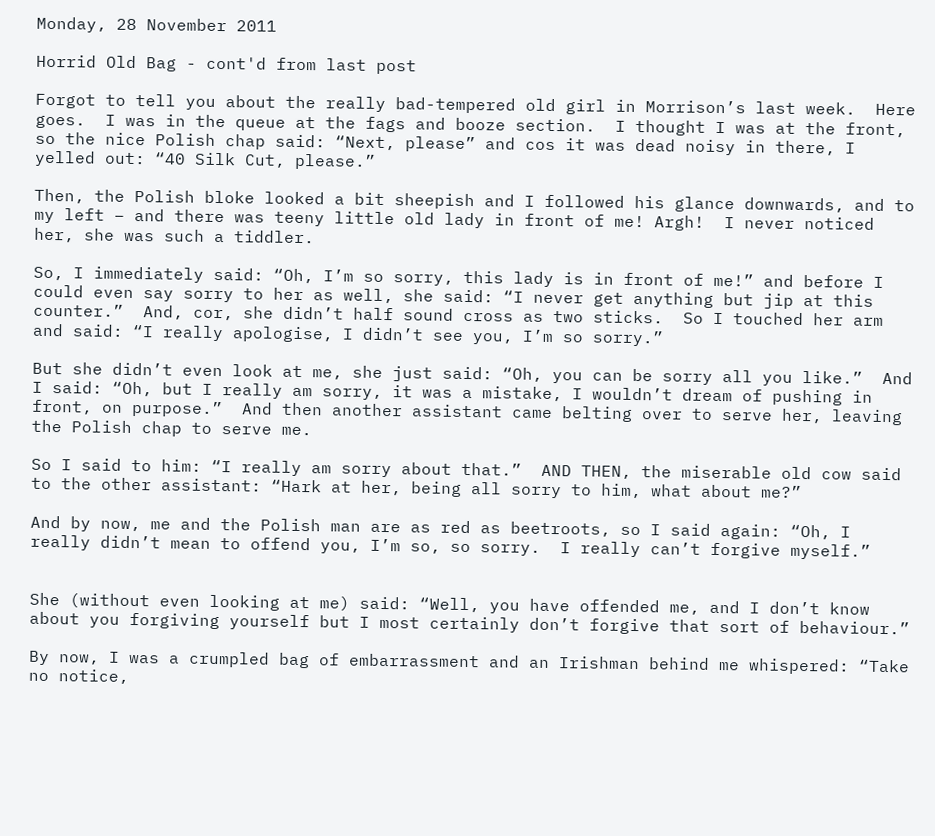Monday, 28 November 2011

Horrid Old Bag - cont'd from last post

Forgot to tell you about the really bad-tempered old girl in Morrison’s last week.  Here goes.  I was in the queue at the fags and booze section.  I thought I was at the front, so the nice Polish chap said: “Next, please” and cos it was dead noisy in there, I yelled out: “40 Silk Cut, please.”

Then, the Polish bloke looked a bit sheepish and I followed his glance downwards, and to my left – and there was teeny little old lady in front of me! Argh!  I never noticed her, she was such a tiddler.

So, I immediately said: “Oh, I’m so sorry, this lady is in front of me!” and before I could even say sorry to her as well, she said: “I never get anything but jip at this counter.”  And, cor, she didn’t half sound cross as two sticks.  So I touched her arm and said: “I really apologise, I didn’t see you, I’m so sorry.”

But she didn’t even look at me, she just said: “Oh, you can be sorry all you like.”  And I said: “Oh, but I really am sorry, it was a mistake, I wouldn’t dream of pushing in front, on purpose.”  And then another assistant came belting over to serve her, leaving the Polish chap to serve me.

So I said to him: “I really am sorry about that.”  AND THEN, the miserable old cow said to the other assistant: “Hark at her, being all sorry to him, what about me?”

And by now, me and the Polish man are as red as beetroots, so I said again: “Oh, I really didn’t mean to offend you, I’m so, so sorry.  I really can’t forgive myself.”


She (without even looking at me) said: “Well, you have offended me, and I don’t know about you forgiving yourself but I most certainly don’t forgive that sort of behaviour.”

By now, I was a crumpled bag of embarrassment and an Irishman behind me whispered: “Take no notice,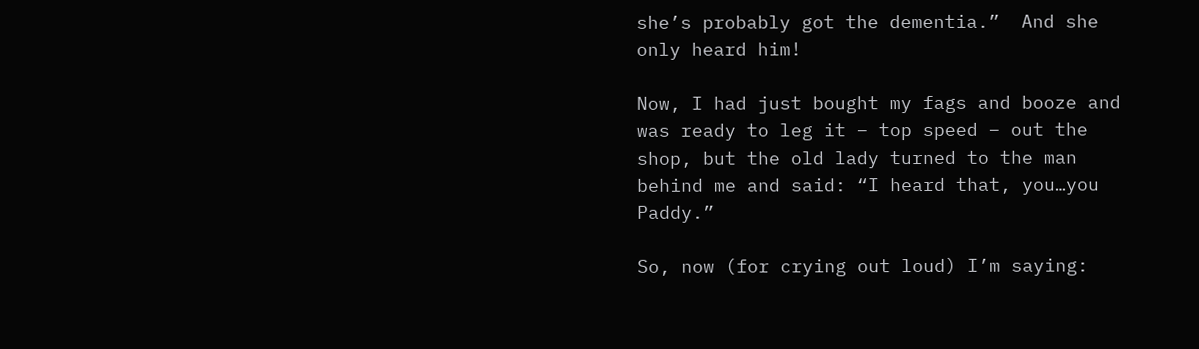she’s probably got the dementia.”  And she only heard him!

Now, I had just bought my fags and booze and was ready to leg it – top speed – out the shop, but the old lady turned to the man behind me and said: “I heard that, you…you Paddy.”

So, now (for crying out loud) I’m saying: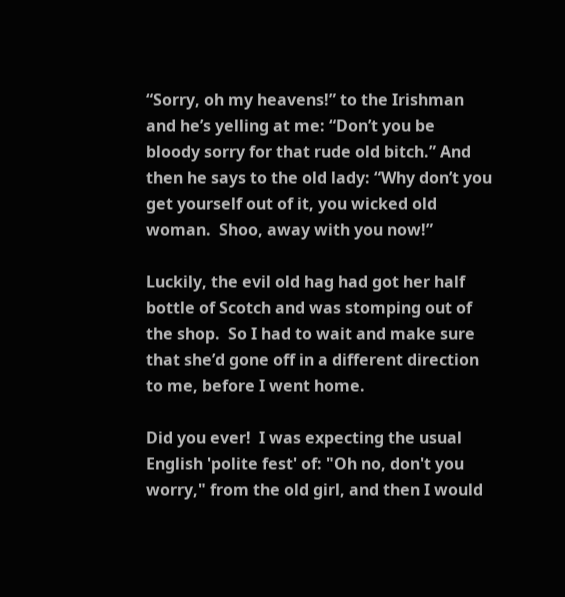“Sorry, oh my heavens!” to the Irishman and he’s yelling at me: “Don’t you be bloody sorry for that rude old bitch.” And then he says to the old lady: “Why don’t you get yourself out of it, you wicked old woman.  Shoo, away with you now!”

Luckily, the evil old hag had got her half bottle of Scotch and was stomping out of the shop.  So I had to wait and make sure that she’d gone off in a different direction to me, before I went home.

Did you ever!  I was expecting the usual English 'polite fest' of: "Oh no, don't you worry," from the old girl, and then I would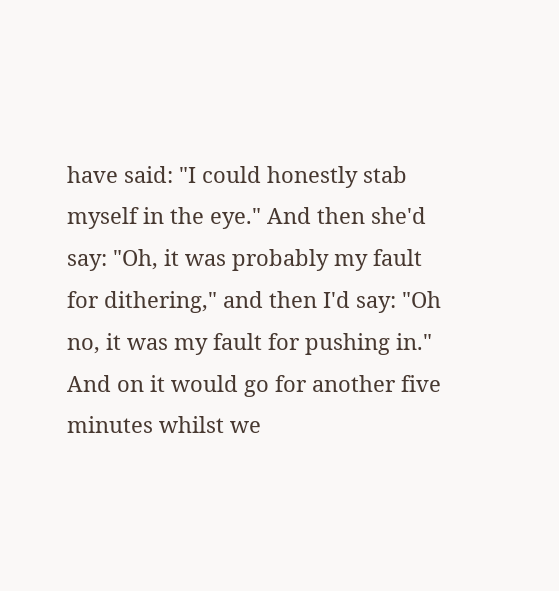have said: "I could honestly stab myself in the eye." And then she'd say: "Oh, it was probably my fault for dithering," and then I'd say: "Oh no, it was my fault for pushing in."  And on it would go for another five minutes whilst we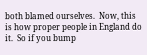both blamed ourselves.  Now, this is how proper people in England do it.  So if you bump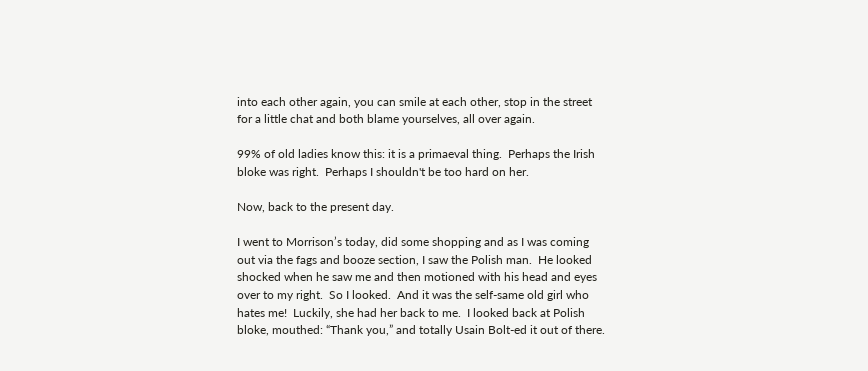into each other again, you can smile at each other, stop in the street for a little chat and both blame yourselves, all over again.

99% of old ladies know this: it is a primaeval thing.  Perhaps the Irish bloke was right.  Perhaps I shouldn't be too hard on her.

Now, back to the present day.

I went to Morrison’s today, did some shopping and as I was coming out via the fags and booze section, I saw the Polish man.  He looked shocked when he saw me and then motioned with his head and eyes over to my right.  So I looked.  And it was the self-same old girl who hates me!  Luckily, she had her back to me.  I looked back at Polish bloke, mouthed: “Thank you,” and totally Usain Bolt-ed it out of there.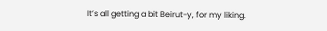It’s all getting a bit Beirut-y, for my liking.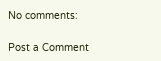No comments:

Post a Comment